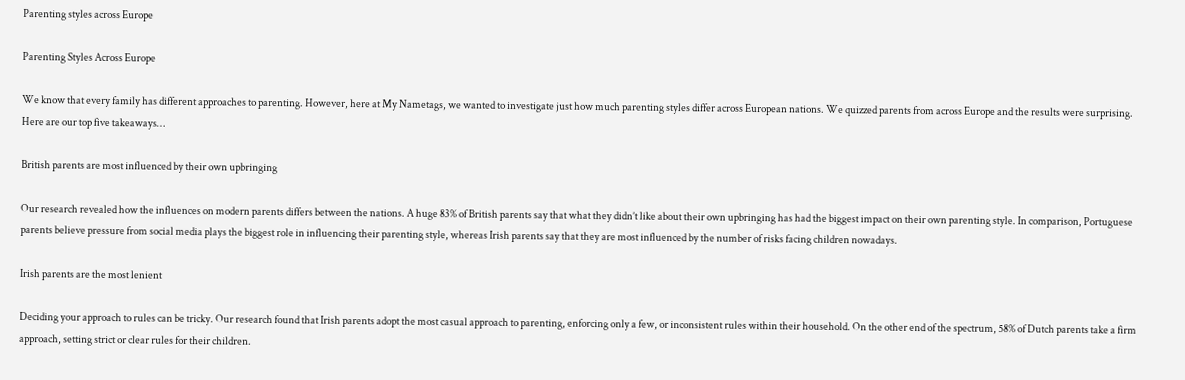Parenting styles across Europe

Parenting Styles Across Europe

We know that every family has different approaches to parenting. However, here at My Nametags, we wanted to investigate just how much parenting styles differ across European nations. We quizzed parents from across Europe and the results were surprising. Here are our top five takeaways…

British parents are most influenced by their own upbringing

Our research revealed how the influences on modern parents differs between the nations. A huge 83% of British parents say that what they didn’t like about their own upbringing has had the biggest impact on their own parenting style. In comparison, Portuguese parents believe pressure from social media plays the biggest role in influencing their parenting style, whereas Irish parents say that they are most influenced by the number of risks facing children nowadays.

Irish parents are the most lenient

Deciding your approach to rules can be tricky. Our research found that Irish parents adopt the most casual approach to parenting, enforcing only a few, or inconsistent rules within their household. On the other end of the spectrum, 58% of Dutch parents take a firm approach, setting strict or clear rules for their children.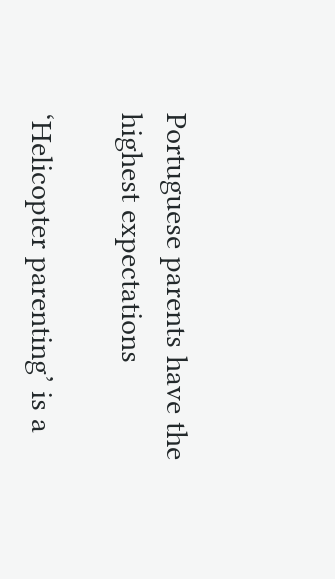Portuguese parents have the highest expectations

‘Helicopter parenting’ is a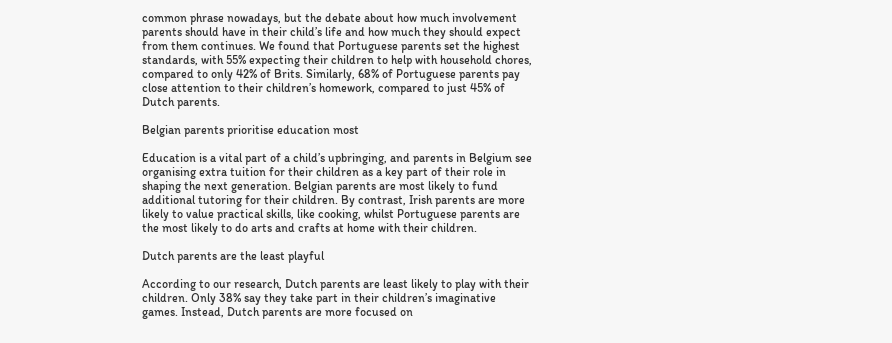common phrase nowadays, but the debate about how much involvement parents should have in their child’s life and how much they should expect from them continues. We found that Portuguese parents set the highest standards, with 55% expecting their children to help with household chores, compared to only 42% of Brits. Similarly, 68% of Portuguese parents pay close attention to their children’s homework, compared to just 45% of Dutch parents.

Belgian parents prioritise education most

Education is a vital part of a child’s upbringing, and parents in Belgium see organising extra tuition for their children as a key part of their role in shaping the next generation. Belgian parents are most likely to fund additional tutoring for their children. By contrast, Irish parents are more likely to value practical skills, like cooking, whilst Portuguese parents are the most likely to do arts and crafts at home with their children.

Dutch parents are the least playful

According to our research, Dutch parents are least likely to play with their children. Only 38% say they take part in their children’s imaginative games. Instead, Dutch parents are more focused on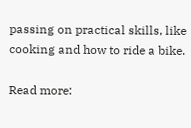passing on practical skills, like cooking and how to ride a bike.

Read more: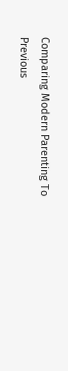Comparing Modern Parenting To Previous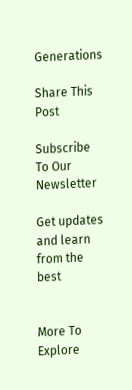Generations

Share This Post

Subscribe To Our Newsletter

Get updates and learn from the best


More To Explore